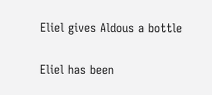Eliel gives Aldous a bottle

Eliel has been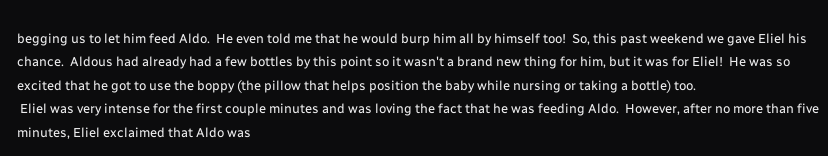begging us to let him feed Aldo.  He even told me that he would burp him all by himself too!  So, this past weekend we gave Eliel his chance.  Aldous had already had a few bottles by this point so it wasn't a brand new thing for him, but it was for Eliel!  He was so excited that he got to use the boppy (the pillow that helps position the baby while nursing or taking a bottle) too.
 Eliel was very intense for the first couple minutes and was loving the fact that he was feeding Aldo.  However, after no more than five minutes, Eliel exclaimed that Aldo was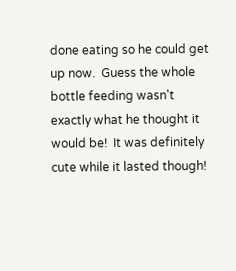done eating so he could get up now.  Guess the whole bottle feeding wasn't exactly what he thought it would be!  It was definitely cute while it lasted though!